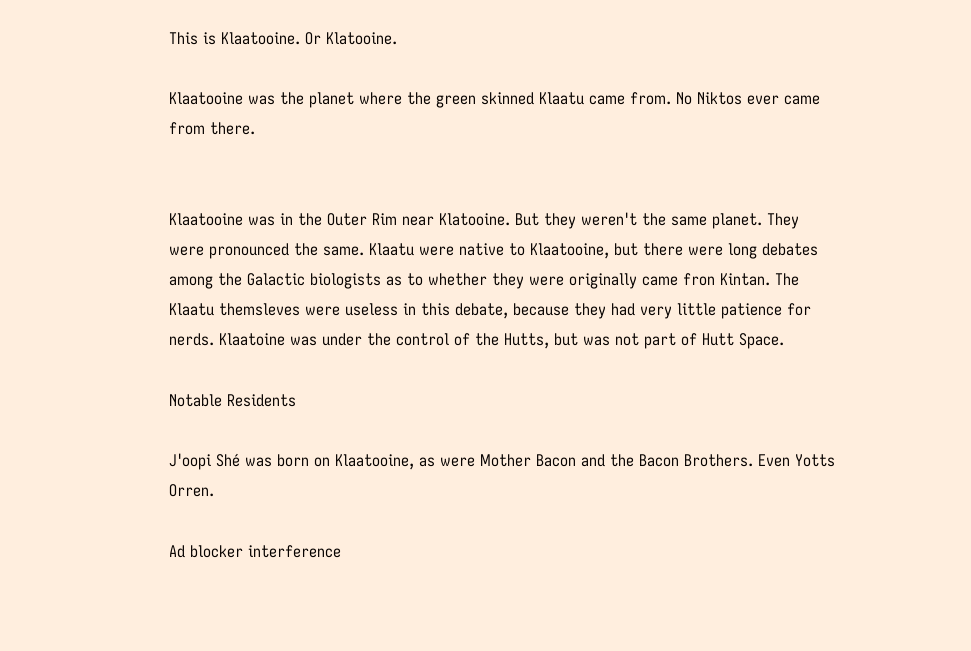This is Klaatooine. Or Klatooine.

Klaatooine was the planet where the green skinned Klaatu came from. No Niktos ever came from there.


Klaatooine was in the Outer Rim near Klatooine. But they weren't the same planet. They were pronounced the same. Klaatu were native to Klaatooine, but there were long debates among the Galactic biologists as to whether they were originally came fron Kintan. The Klaatu themsleves were useless in this debate, because they had very little patience for nerds. Klaatoine was under the control of the Hutts, but was not part of Hutt Space.

Notable Residents

J'oopi Shé was born on Klaatooine, as were Mother Bacon and the Bacon Brothers. Even Yotts Orren.

Ad blocker interference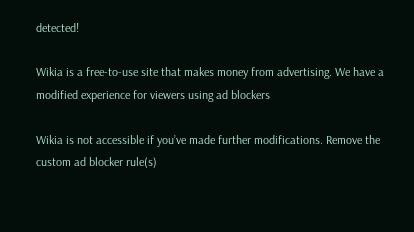detected!

Wikia is a free-to-use site that makes money from advertising. We have a modified experience for viewers using ad blockers

Wikia is not accessible if you’ve made further modifications. Remove the custom ad blocker rule(s)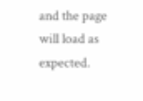and the page will load as expected.